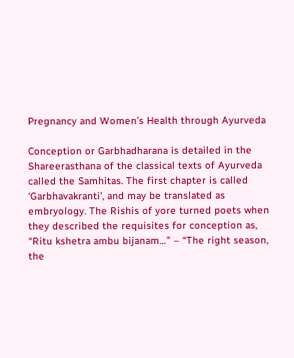Pregnancy and Women’s Health through Ayurveda

Conception or Garbhadharana is detailed in the Shareerasthana of the classical texts of Ayurveda called the Samhitas. The first chapter is called ‘Garbhavakranti’, and may be translated as embryology. The Rishis of yore turned poets when they described the requisites for conception as, “Ritu kshetra ambu bijanam…” – “The right season, the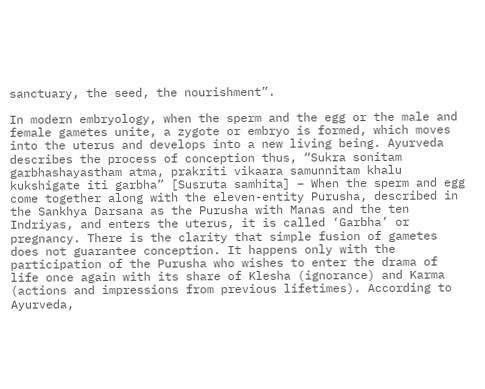sanctuary, the seed, the nourishment”.

In modern embryology, when the sperm and the egg or the male and female gametes unite, a zygote or embryo is formed, which moves into the uterus and develops into a new living being. Ayurveda describes the process of conception thus, “Sukra sonitam garbhashayastham atma, prakriti vikaara samunnitam khalu kukshigate iti garbha” [Susruta samhita] – When the sperm and egg come together along with the eleven-entity Purusha, described in the Sankhya Darsana as the Purusha with Manas and the ten Indriyas, and enters the uterus, it is called ‘Garbha’ or pregnancy. There is the clarity that simple fusion of gametes does not guarantee conception. It happens only with the participation of the Purusha who wishes to enter the drama of life once again with its share of Klesha (ignorance) and Karma (actions and impressions from previous lifetimes). According to Ayurveda,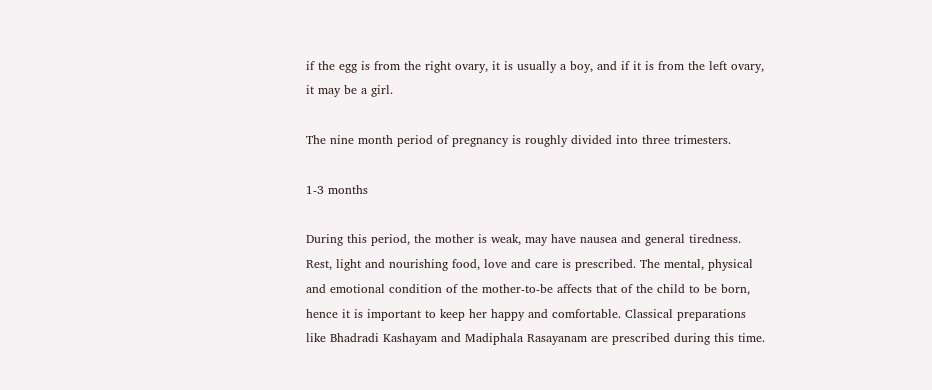if the egg is from the right ovary, it is usually a boy, and if it is from the left ovary, it may be a girl.

The nine month period of pregnancy is roughly divided into three trimesters.

1-3 months

During this period, the mother is weak, may have nausea and general tiredness. Rest, light and nourishing food, love and care is prescribed. The mental, physical and emotional condition of the mother-to-be affects that of the child to be born, hence it is important to keep her happy and comfortable. Classical preparations like Bhadradi Kashayam and Madiphala Rasayanam are prescribed during this time.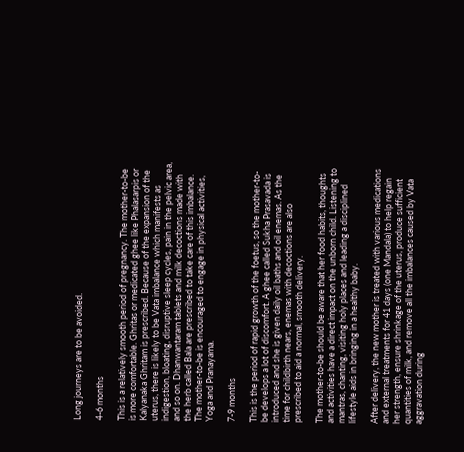Long journeys are to be avoided.

4-6 months

This is a relatively smooth period of pregnancy. The mother-to-be is more comfortable. Ghritas or medicated ghee like Phalasarpis or Kalyanaka Ghritam is prescribed. Because of the expansion of the uterus, there is likely to be Vata imbalance which manifests as indigestion, bloating, disruptive sleep cycles, pain in the pelvic area, and so on. Dhanwantaram tablets and milk decoctions made with the herb called Bala are prescribed to take care of this imbalance. The mother-to-be is encouraged to engage in physical activities, Yoga and Pranayama.

7-9 months

This is the period of rapid growth of the foetus, so the mother-to-be develops a lot of discomfort. A ghee called Sukha Prasavada is introduced and she is given daily oil baths and oil enemas. As the time for childbirth nears, enemas with decoctions are also prescribed to aid a normal, smooth delivery.

The mother-to-be should be aware that her food habits, thoughts and activities have a direct impact on the unborn child. Listening to mantras, chanting, visiting holy places and leading a disciplined lifestyle aids in bringing in a healthy baby.

After delivery, the new mother is treated with various medications and external treatments for 41 days (one Mandala) to help regain her strength, ensure shrinkage of the uterus, produce sufficient quantities of milk, and remove all the imbalances caused by Vata aggravation during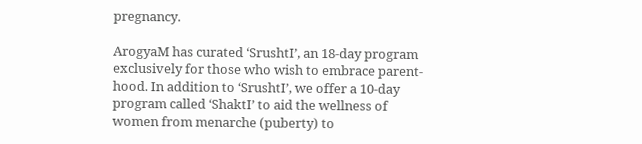pregnancy.

ArogyaM has curated ‘SrushtI’, an 18-day program exclusively for those who wish to embrace parent-hood. In addition to ‘SrushtI’, we offer a 10-day program called ‘ShaktI’ to aid the wellness of women from menarche (puberty) to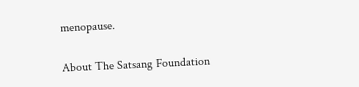menopause.

About The Satsang Foundation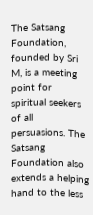The Satsang Foundation, founded by Sri M, is a meeting point for spiritual seekers of all persuasions. The Satsang Foundation also extends a helping hand to the less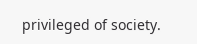privileged of society.